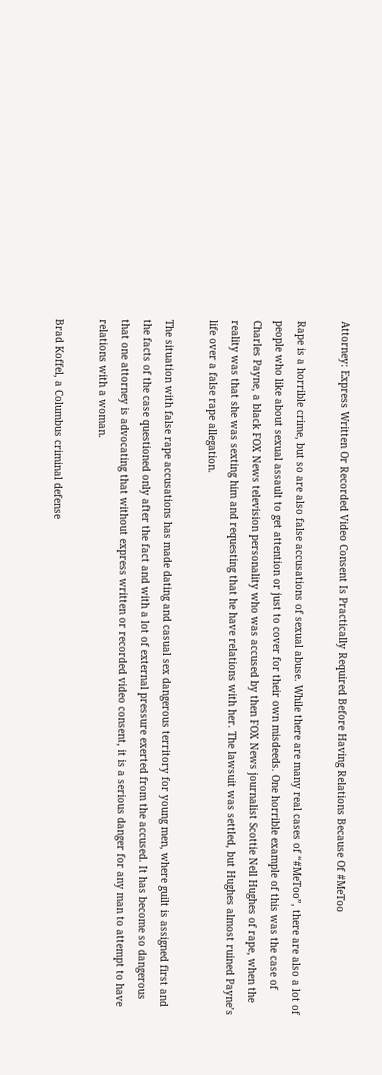Attorney: Express Written Or Recorded Video Consent Is Practically Required Before Having Relations Because Of #MeToo

Rape is a horrible crime, but so are also false accusations of sexual abuse. While there are many real cases of “#MeToo”, there are also a lot of people who like about sexual assault to get attention or just to cover for their own misdeeds. One horrible example of this was the case of Charles Payne, a black FOX News television personality who was accused by then FOX News journalist Scottie Nell Hughes of rape, when the reality was that she was sexting him and requesting that he have relations with her. The lawsuit was settled, but Hughes almost ruined Payne’s life over a false rape allegation.

The situation with false rape accusations has made dating and casual sex dangerous territory for young men, where guilt is assigned first and the facts of the case questioned only after the fact and with a lot of external pressure exerted from the accused. It has become so dangerous that one attorney is advocating that without express written or recorded video consent, it is a serious danger for any man to attempt to have relations with a woman.

Brad Koffel, a Columbus criminal defense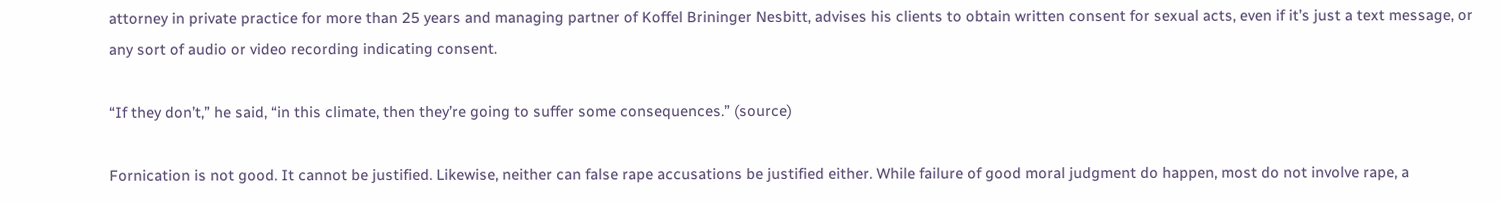attorney in private practice for more than 25 years and managing partner of Koffel Brininger Nesbitt, advises his clients to obtain written consent for sexual acts, even if it’s just a text message, or any sort of audio or video recording indicating consent.

“If they don’t,” he said, “in this climate, then they’re going to suffer some consequences.” (source)

Fornication is not good. It cannot be justified. Likewise, neither can false rape accusations be justified either. While failure of good moral judgment do happen, most do not involve rape, a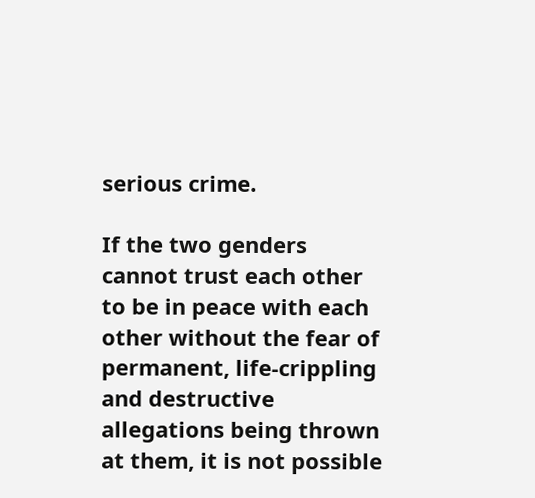serious crime.

If the two genders cannot trust each other to be in peace with each other without the fear of permanent, life-crippling and destructive allegations being thrown at them, it is not possible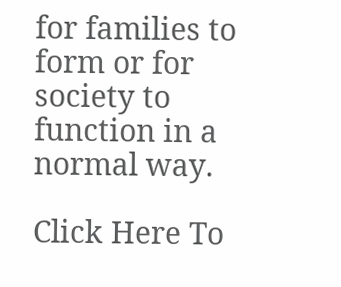for families to form or for society to function in a normal way.

Click Here To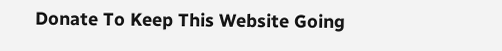Donate To Keep This Website Going